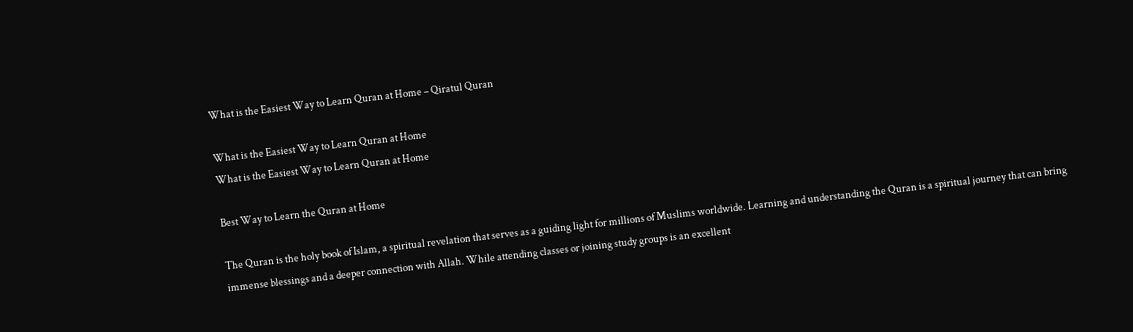What is the Easiest Way to Learn Quran at Home – Qiratul Quran

What is the Easiest Way to Learn Quran at Home
What is the Easiest Way to Learn Quran at Home

Best Way to Learn the Quran at Home

The Quran is the holy book of Islam, a spiritual revelation that serves as a guiding light for millions of Muslims worldwide. Learning and understanding the Quran is a spiritual journey that can bring immense blessings and a deeper connection with Allah. While attending classes or joining study groups is an excellent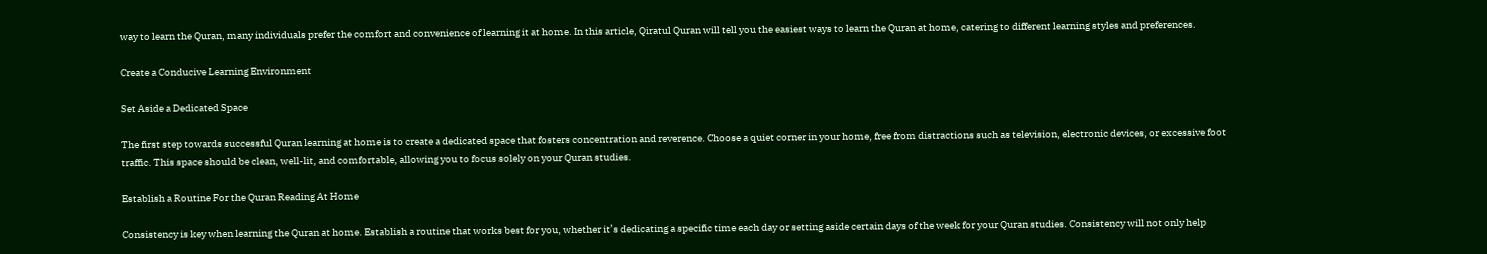way to learn the Quran, many individuals prefer the comfort and convenience of learning it at home. In this article, Qiratul Quran will tell you the easiest ways to learn the Quran at home, catering to different learning styles and preferences.

Create a Conducive Learning Environment

Set Aside a Dedicated Space

The first step towards successful Quran learning at home is to create a dedicated space that fosters concentration and reverence. Choose a quiet corner in your home, free from distractions such as television, electronic devices, or excessive foot traffic. This space should be clean, well-lit, and comfortable, allowing you to focus solely on your Quran studies.

Establish a Routine For the Quran Reading At Home

Consistency is key when learning the Quran at home. Establish a routine that works best for you, whether it’s dedicating a specific time each day or setting aside certain days of the week for your Quran studies. Consistency will not only help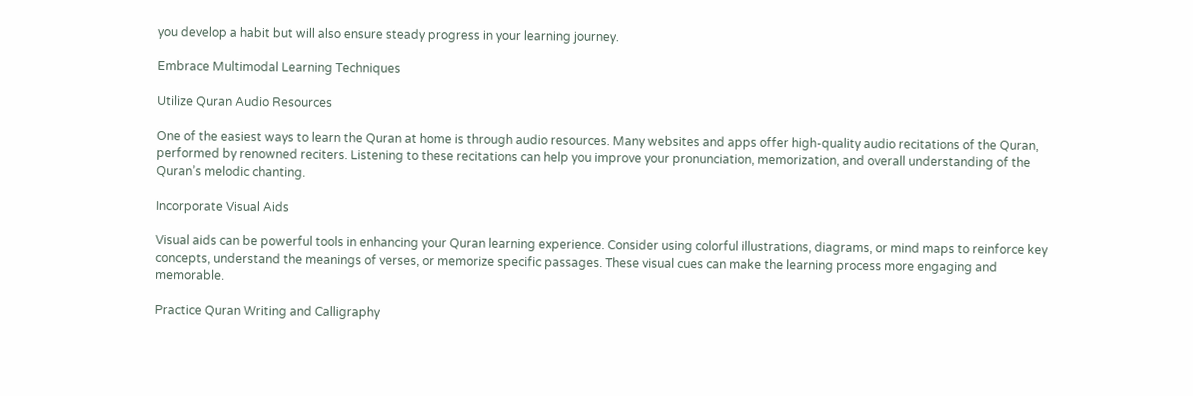you develop a habit but will also ensure steady progress in your learning journey.

Embrace Multimodal Learning Techniques

Utilize Quran Audio Resources

One of the easiest ways to learn the Quran at home is through audio resources. Many websites and apps offer high-quality audio recitations of the Quran, performed by renowned reciters. Listening to these recitations can help you improve your pronunciation, memorization, and overall understanding of the Quran’s melodic chanting.

Incorporate Visual Aids

Visual aids can be powerful tools in enhancing your Quran learning experience. Consider using colorful illustrations, diagrams, or mind maps to reinforce key concepts, understand the meanings of verses, or memorize specific passages. These visual cues can make the learning process more engaging and memorable.

Practice Quran Writing and Calligraphy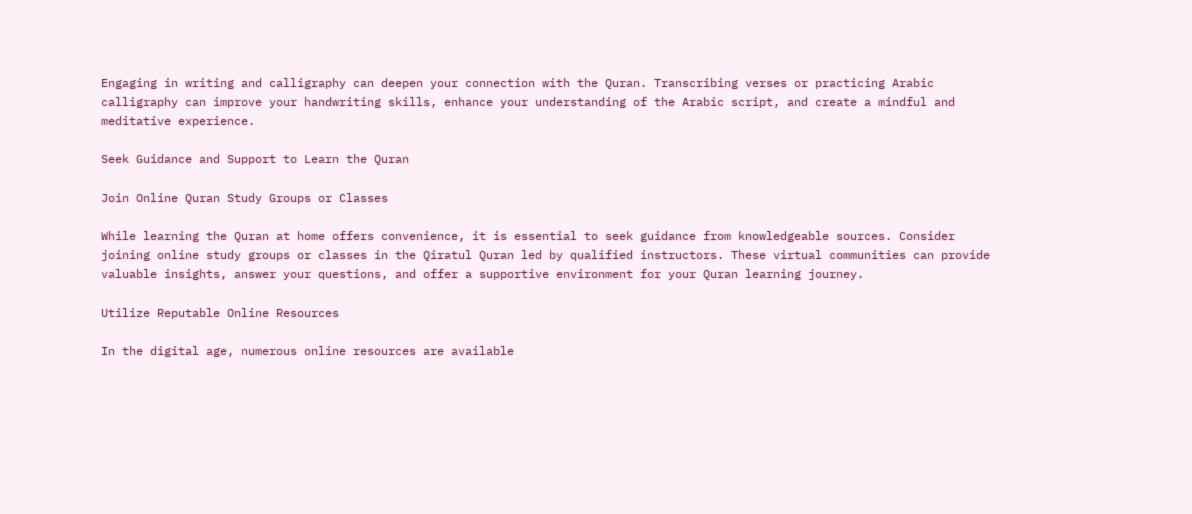Engaging in writing and calligraphy can deepen your connection with the Quran. Transcribing verses or practicing Arabic calligraphy can improve your handwriting skills, enhance your understanding of the Arabic script, and create a mindful and meditative experience.

Seek Guidance and Support to Learn the Quran

Join Online Quran Study Groups or Classes

While learning the Quran at home offers convenience, it is essential to seek guidance from knowledgeable sources. Consider joining online study groups or classes in the Qiratul Quran led by qualified instructors. These virtual communities can provide valuable insights, answer your questions, and offer a supportive environment for your Quran learning journey.

Utilize Reputable Online Resources

In the digital age, numerous online resources are available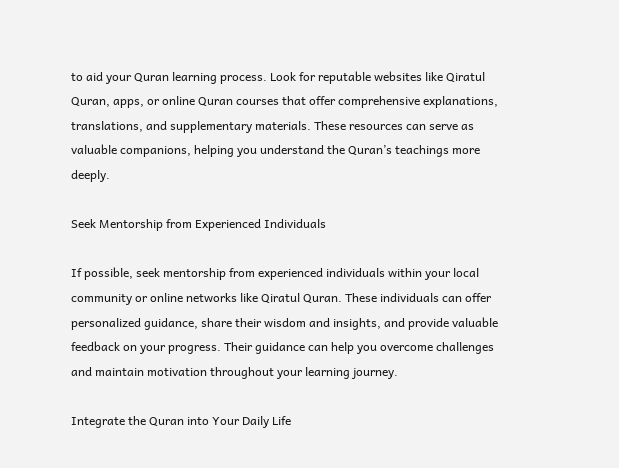to aid your Quran learning process. Look for reputable websites like Qiratul Quran, apps, or online Quran courses that offer comprehensive explanations, translations, and supplementary materials. These resources can serve as valuable companions, helping you understand the Quran’s teachings more deeply.

Seek Mentorship from Experienced Individuals

If possible, seek mentorship from experienced individuals within your local community or online networks like Qiratul Quran. These individuals can offer personalized guidance, share their wisdom and insights, and provide valuable feedback on your progress. Their guidance can help you overcome challenges and maintain motivation throughout your learning journey.

Integrate the Quran into Your Daily Life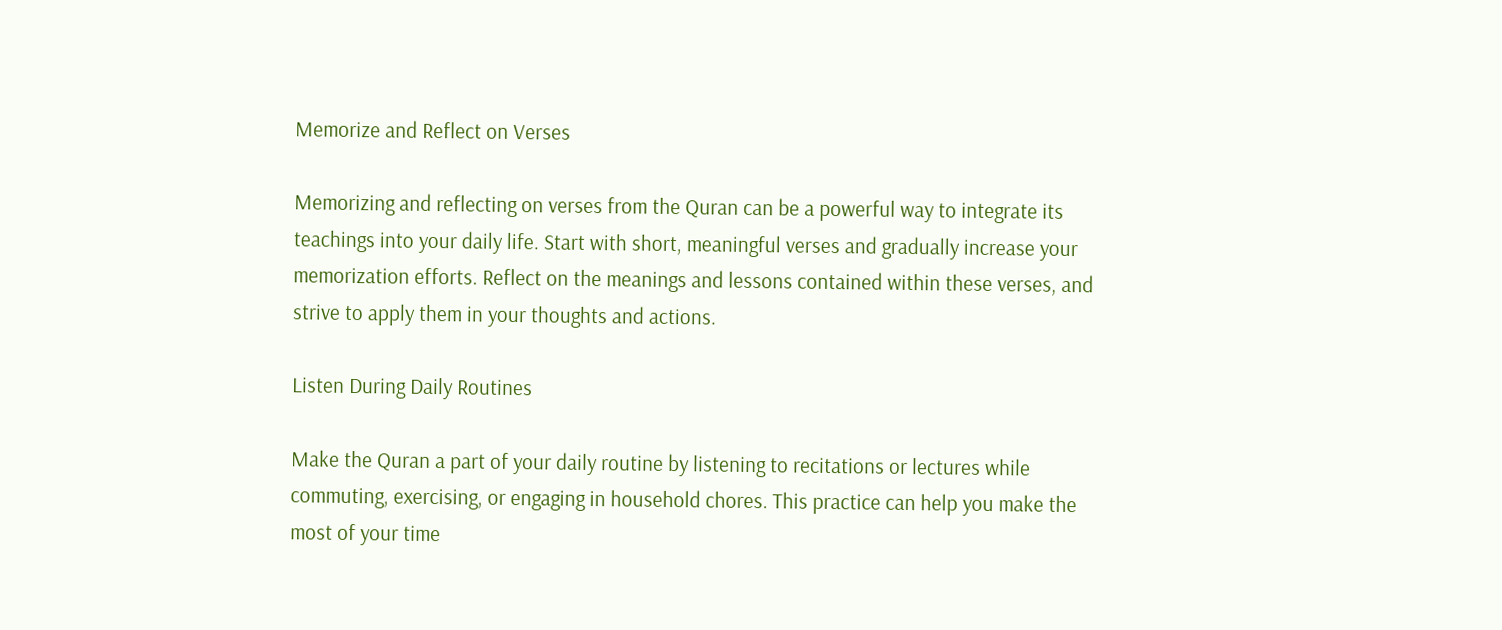Memorize and Reflect on Verses

Memorizing and reflecting on verses from the Quran can be a powerful way to integrate its teachings into your daily life. Start with short, meaningful verses and gradually increase your memorization efforts. Reflect on the meanings and lessons contained within these verses, and strive to apply them in your thoughts and actions.

Listen During Daily Routines

Make the Quran a part of your daily routine by listening to recitations or lectures while commuting, exercising, or engaging in household chores. This practice can help you make the most of your time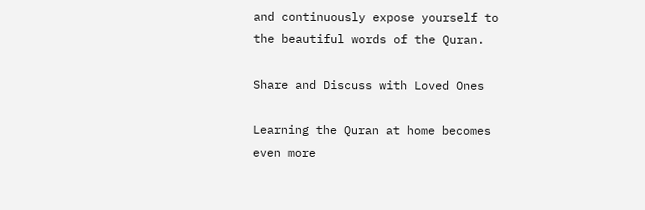and continuously expose yourself to the beautiful words of the Quran.

Share and Discuss with Loved Ones

Learning the Quran at home becomes even more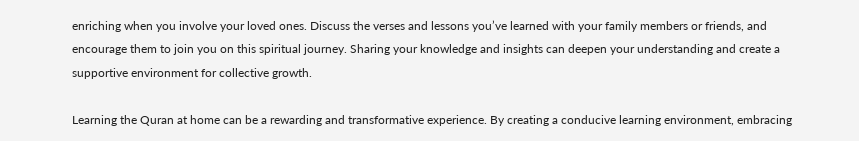enriching when you involve your loved ones. Discuss the verses and lessons you’ve learned with your family members or friends, and encourage them to join you on this spiritual journey. Sharing your knowledge and insights can deepen your understanding and create a supportive environment for collective growth.

Learning the Quran at home can be a rewarding and transformative experience. By creating a conducive learning environment, embracing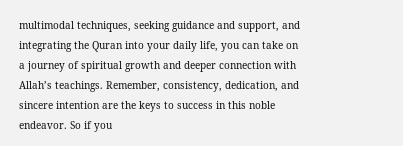multimodal techniques, seeking guidance and support, and integrating the Quran into your daily life, you can take on a journey of spiritual growth and deeper connection with Allah’s teachings. Remember, consistency, dedication, and sincere intention are the keys to success in this noble endeavor. So if you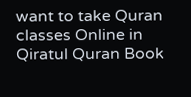want to take Quran classes Online in Qiratul Quran Book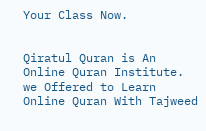Your Class Now.


Qiratul Quran is An Online Quran Institute. we Offered to Learn Online Quran With Tajweed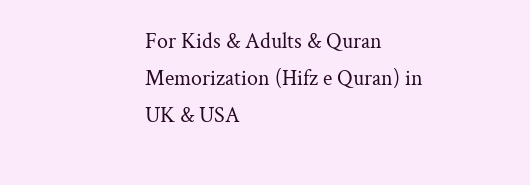For Kids & Adults & Quran Memorization (Hifz e Quran) in UK & USA